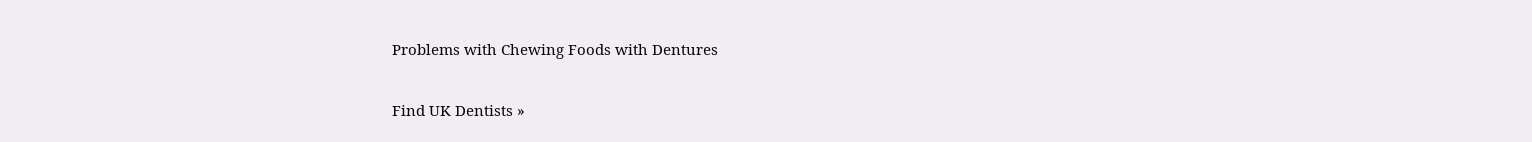Problems with Chewing Foods with Dentures

Find UK Dentists »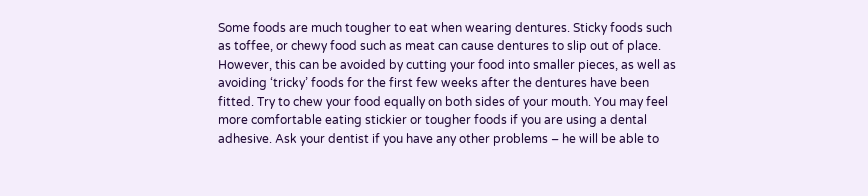Some foods are much tougher to eat when wearing dentures. Sticky foods such as toffee, or chewy food such as meat can cause dentures to slip out of place. However, this can be avoided by cutting your food into smaller pieces, as well as avoiding ‘tricky’ foods for the first few weeks after the dentures have been fitted. Try to chew your food equally on both sides of your mouth. You may feel more comfortable eating stickier or tougher foods if you are using a dental adhesive. Ask your dentist if you have any other problems – he will be able to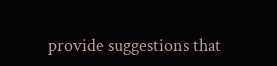provide suggestions that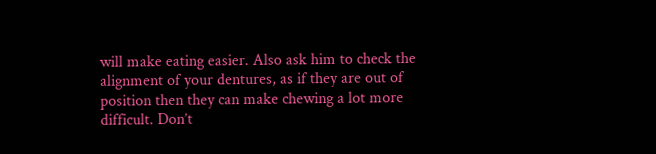will make eating easier. Also ask him to check the alignment of your dentures, as if they are out of position then they can make chewing a lot more difficult. Don’t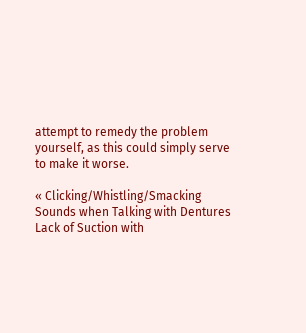attempt to remedy the problem yourself, as this could simply serve to make it worse.

« Clicking/Whistling/Smacking Sounds when Talking with Dentures Lack of Suction with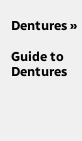Dentures »

Guide to Dentures